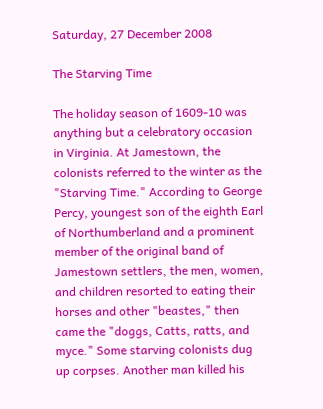Saturday, 27 December 2008

The Starving Time

The holiday season of 1609-10 was anything but a celebratory occasion in Virginia. At Jamestown, the colonists referred to the winter as the "Starving Time." According to George Percy, youngest son of the eighth Earl of Northumberland and a prominent member of the original band of Jamestown settlers, the men, women, and children resorted to eating their horses and other "beastes," then came the "doggs, Catts, ratts, and myce." Some starving colonists dug up corpses. Another man killed his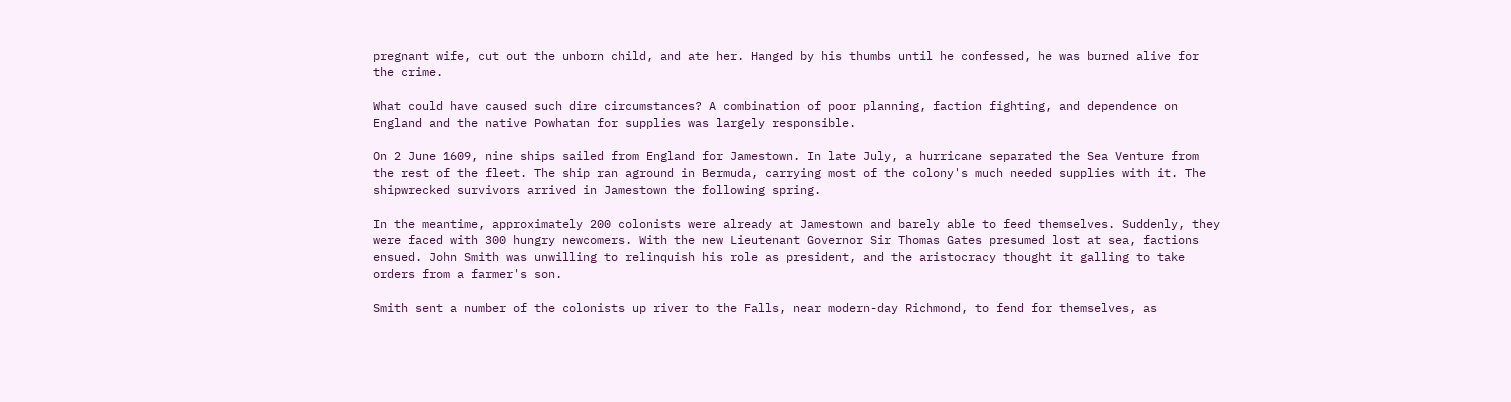pregnant wife, cut out the unborn child, and ate her. Hanged by his thumbs until he confessed, he was burned alive for the crime.

What could have caused such dire circumstances? A combination of poor planning, faction fighting, and dependence on England and the native Powhatan for supplies was largely responsible.

On 2 June 1609, nine ships sailed from England for Jamestown. In late July, a hurricane separated the Sea Venture from the rest of the fleet. The ship ran aground in Bermuda, carrying most of the colony's much needed supplies with it. The shipwrecked survivors arrived in Jamestown the following spring.

In the meantime, approximately 200 colonists were already at Jamestown and barely able to feed themselves. Suddenly, they were faced with 300 hungry newcomers. With the new Lieutenant Governor Sir Thomas Gates presumed lost at sea, factions ensued. John Smith was unwilling to relinquish his role as president, and the aristocracy thought it galling to take orders from a farmer's son.

Smith sent a number of the colonists up river to the Falls, near modern-day Richmond, to fend for themselves, as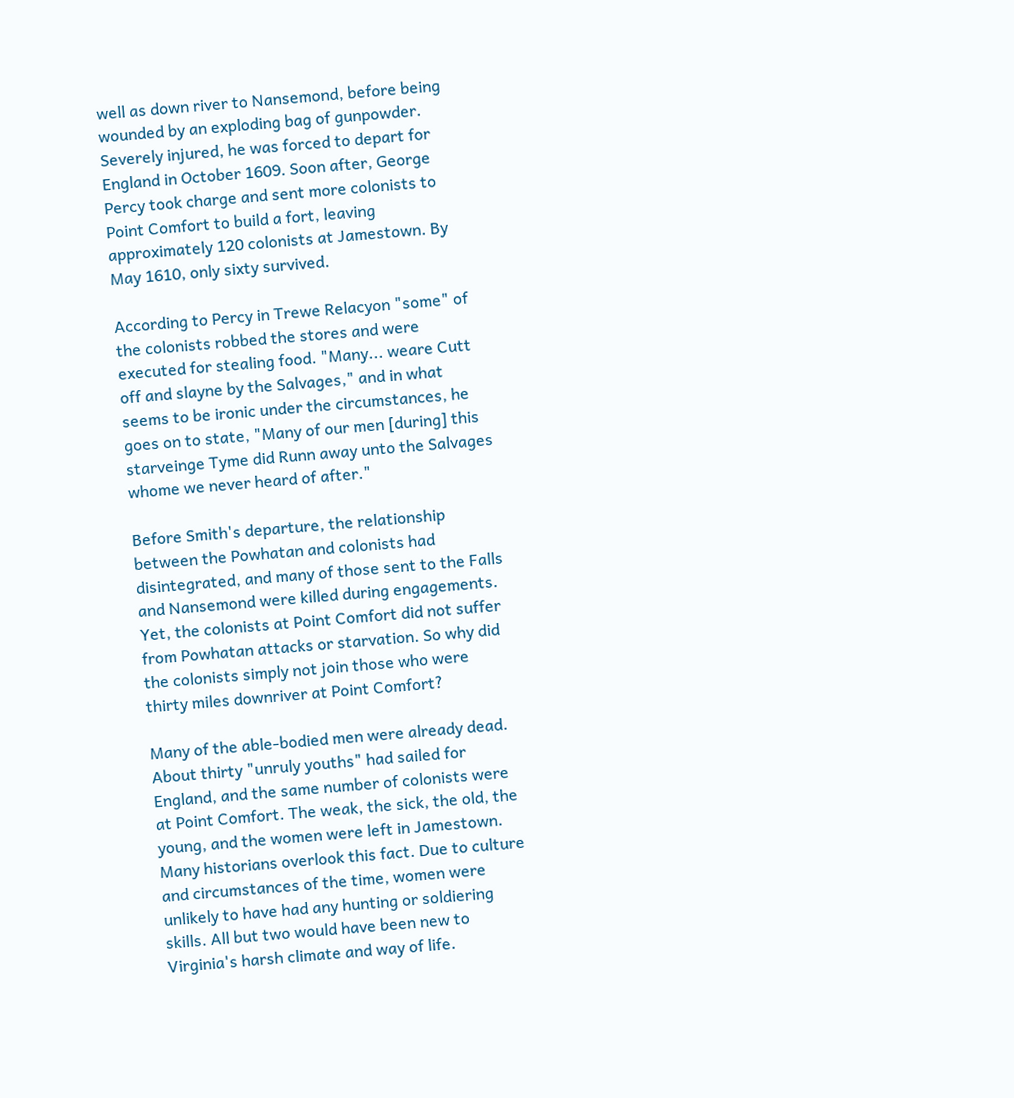well as down river to Nansemond, before being wounded by an exploding bag of gunpowder. Severely injured, he was forced to depart for England in October 1609. Soon after, George Percy took charge and sent more colonists to Point Comfort to build a fort, leaving approximately 120 colonists at Jamestown. By May 1610, only sixty survived.

According to Percy in Trewe Relacyon "some" of the colonists robbed the stores and were executed for stealing food. "Many... weare Cutt off and slayne by the Salvages," and in what seems to be ironic under the circumstances, he goes on to state, "Many of our men [during] this starveinge Tyme did Runn away unto the Salvages whome we never heard of after."

Before Smith's departure, the relationship between the Powhatan and colonists had disintegrated, and many of those sent to the Falls and Nansemond were killed during engagements. Yet, the colonists at Point Comfort did not suffer from Powhatan attacks or starvation. So why did the colonists simply not join those who were thirty miles downriver at Point Comfort?

Many of the able-bodied men were already dead. About thirty "unruly youths" had sailed for England, and the same number of colonists were at Point Comfort. The weak, the sick, the old, the young, and the women were left in Jamestown. Many historians overlook this fact. Due to culture and circumstances of the time, women were unlikely to have had any hunting or soldiering skills. All but two would have been new to Virginia's harsh climate and way of life.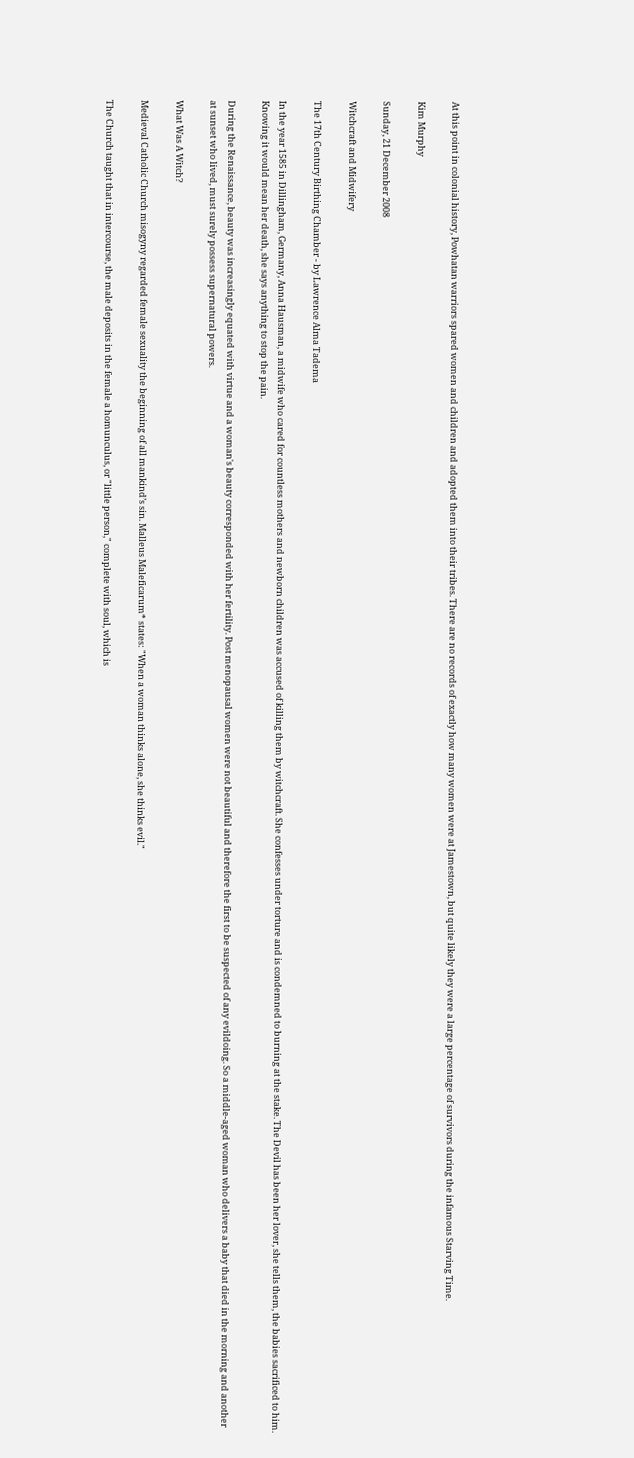At this point in colonial history, Powhatan warriors spared women and children and adopted them into their tribes. There are no records of exactly how many women were at Jamestown, but quite likely they were a large percentage of survivors during the infamous Starving Time.

Kim Murphy

Sunday, 21 December 2008

Witchcraft and Midwifery

The 17th Century Birthing Chamber - by Lawrence Alma Tadema

In the year 1585 in Dillingham, Germany, Anna Hausman, a midwife who cared for countless mothers and newborn children was accused of killing them by witchcraft. She confesses under torture and is condemned to burning at the stake. The Devil has been her lover, she tells them, the babies sacrificed to him. Knowing it would mean her death, she says anything to stop the pain.

During the Renaissance, beauty was increasingly equated with virtue and a woman's beauty corresponded with her fertility. Post menopausal women were not beautiful and therefore the first to be suspected of any evildoing. So a middle-aged woman who delivers a baby that died in the morning and another at sunset who lived, must surely possess supernatural powers.

What Was A Witch?

Medieval Catholic Church misogyny regarded female sexuality the beginning of all mankind’s sin. Malleus Maleficarum* states: "When a woman thinks alone, she thinks evil."

The Church taught that in intercourse, the male deposits in the female a homunculus, or "little person," complete with soul, which is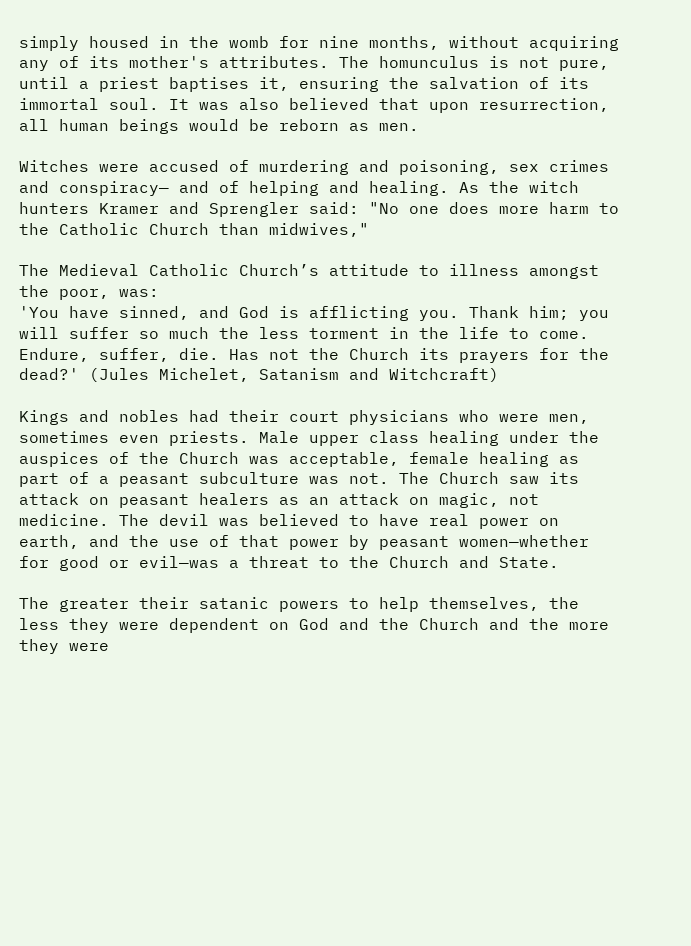simply housed in the womb for nine months, without acquiring any of its mother's attributes. The homunculus is not pure, until a priest baptises it, ensuring the salvation of its immortal soul. It was also believed that upon resurrection, all human beings would be reborn as men.

Witches were accused of murdering and poisoning, sex crimes and conspiracy— and of helping and healing. As the witch hunters Kramer and Sprengler said: "No one does more harm to the Catholic Church than midwives,"

The Medieval Catholic Church’s attitude to illness amongst the poor, was:
'You have sinned, and God is afflicting you. Thank him; you will suffer so much the less torment in the life to come. Endure, suffer, die. Has not the Church its prayers for the dead?' (Jules Michelet, Satanism and Witchcraft)

Kings and nobles had their court physicians who were men, sometimes even priests. Male upper class healing under the auspices of the Church was acceptable, female healing as part of a peasant subculture was not. The Church saw its attack on peasant healers as an attack on magic, not medicine. The devil was believed to have real power on earth, and the use of that power by peasant women—whether for good or evil—was a threat to the Church and State.

The greater their satanic powers to help themselves, the less they were dependent on God and the Church and the more they were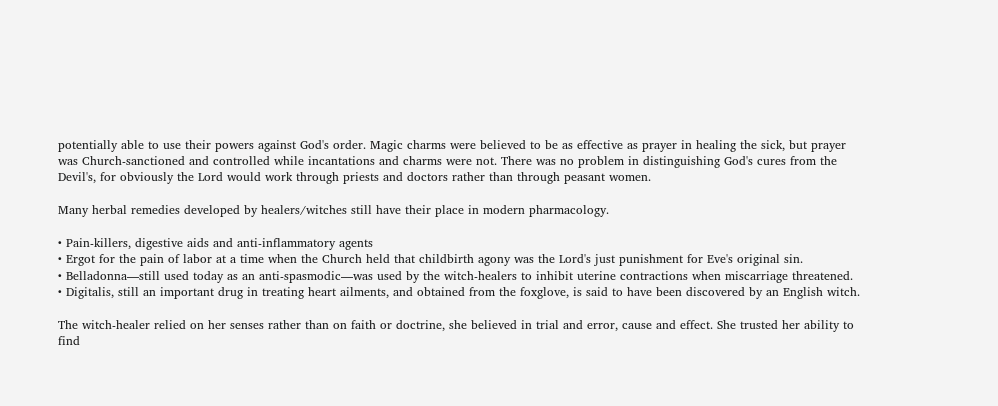potentially able to use their powers against God's order. Magic charms were believed to be as effective as prayer in healing the sick, but prayer was Church-sanctioned and controlled while incantations and charms were not. There was no problem in distinguishing God's cures from the Devil's, for obviously the Lord would work through priests and doctors rather than through peasant women.

Many herbal remedies developed by healers/witches still have their place in modern pharmacology.

• Pain-killers, digestive aids and anti-inflammatory agents
• Ergot for the pain of labor at a time when the Church held that childbirth agony was the Lord's just punishment for Eve's original sin.
• Belladonna—still used today as an anti-spasmodic—was used by the witch-healers to inhibit uterine contractions when miscarriage threatened.
• Digitalis, still an important drug in treating heart ailments, and obtained from the foxglove, is said to have been discovered by an English witch.

The witch-healer relied on her senses rather than on faith or doctrine, she believed in trial and error, cause and effect. She trusted her ability to find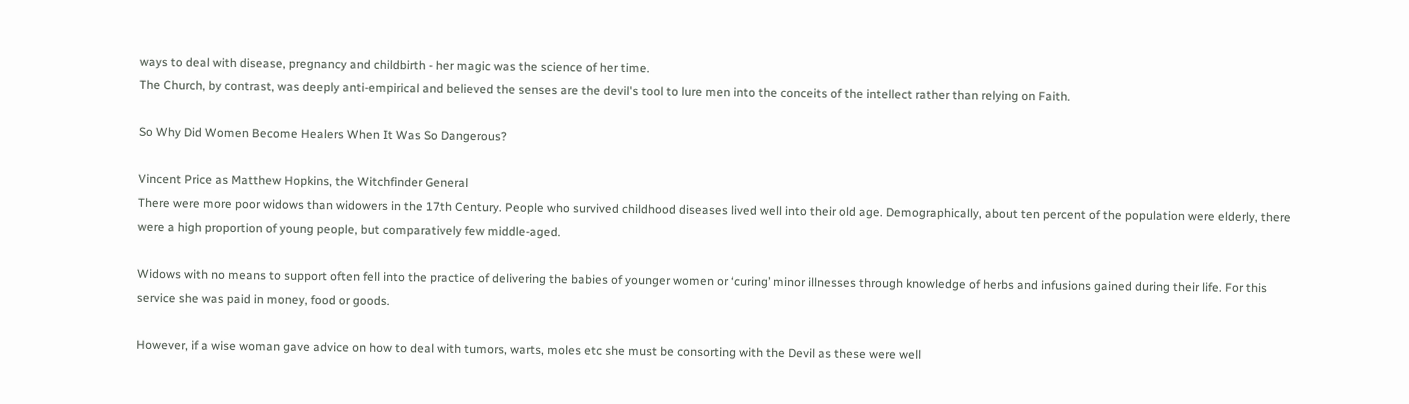ways to deal with disease, pregnancy and childbirth - her magic was the science of her time.
The Church, by contrast, was deeply anti-empirical and believed the senses are the devil's tool to lure men into the conceits of the intellect rather than relying on Faith.

So Why Did Women Become Healers When It Was So Dangerous?

Vincent Price as Matthew Hopkins, the Witchfinder General
There were more poor widows than widowers in the 17th Century. People who survived childhood diseases lived well into their old age. Demographically, about ten percent of the population were elderly, there were a high proportion of young people, but comparatively few middle-aged.

Widows with no means to support often fell into the practice of delivering the babies of younger women or ‘curing’ minor illnesses through knowledge of herbs and infusions gained during their life. For this service she was paid in money, food or goods.

However, if a wise woman gave advice on how to deal with tumors, warts, moles etc she must be consorting with the Devil as these were well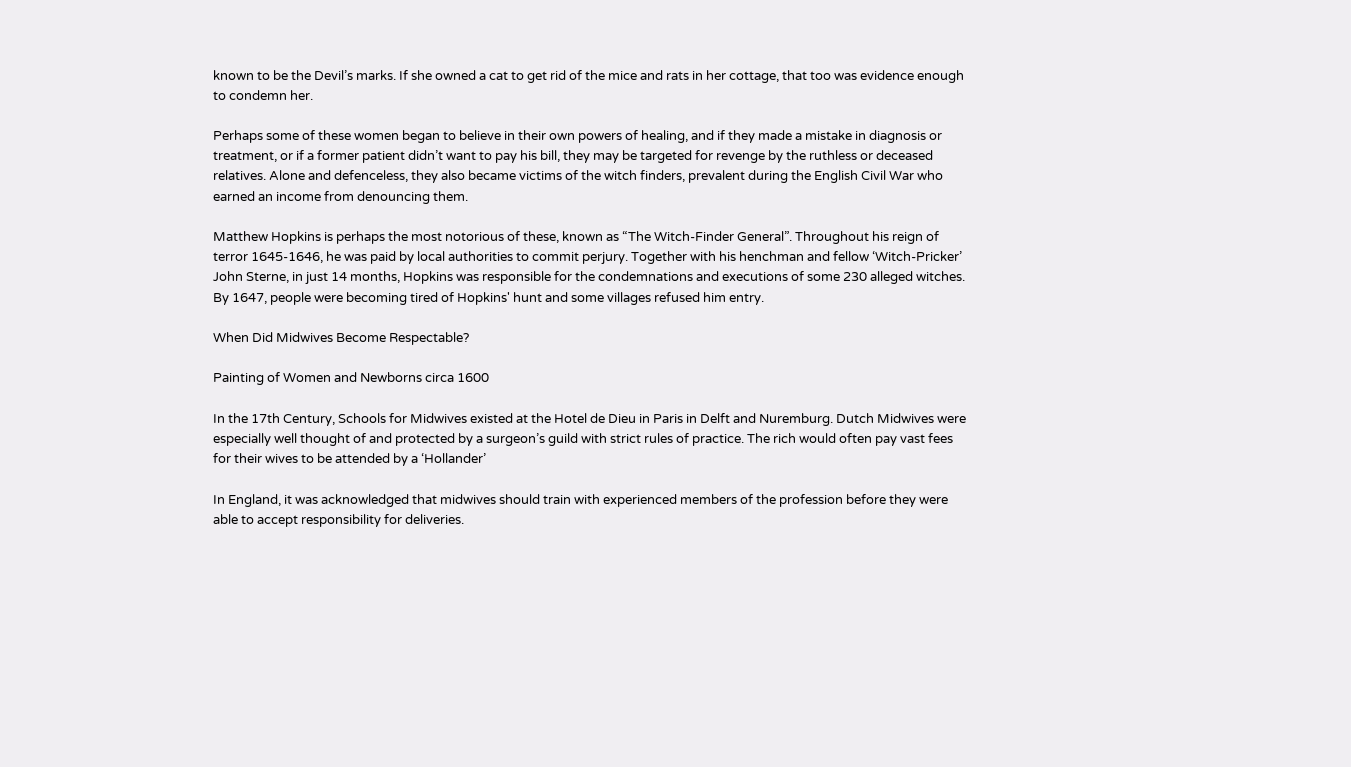known to be the Devil’s marks. If she owned a cat to get rid of the mice and rats in her cottage, that too was evidence enough to condemn her.

Perhaps some of these women began to believe in their own powers of healing, and if they made a mistake in diagnosis or treatment, or if a former patient didn’t want to pay his bill, they may be targeted for revenge by the ruthless or deceased relatives. Alone and defenceless, they also became victims of the witch finders, prevalent during the English Civil War who earned an income from denouncing them.

Matthew Hopkins is perhaps the most notorious of these, known as “The Witch-Finder General”. Throughout his reign of terror 1645-1646, he was paid by local authorities to commit perjury. Together with his henchman and fellow ‘Witch-Pricker’ John Sterne, in just 14 months, Hopkins was responsible for the condemnations and executions of some 230 alleged witches. By 1647, people were becoming tired of Hopkins' hunt and some villages refused him entry.

When Did Midwives Become Respectable?

Painting of Women and Newborns circa 1600

In the 17th Century, Schools for Midwives existed at the Hotel de Dieu in Paris in Delft and Nuremburg. Dutch Midwives were especially well thought of and protected by a surgeon’s guild with strict rules of practice. The rich would often pay vast fees for their wives to be attended by a ‘Hollander’

In England, it was acknowledged that midwives should train with experienced members of the profession before they were able to accept responsibility for deliveries.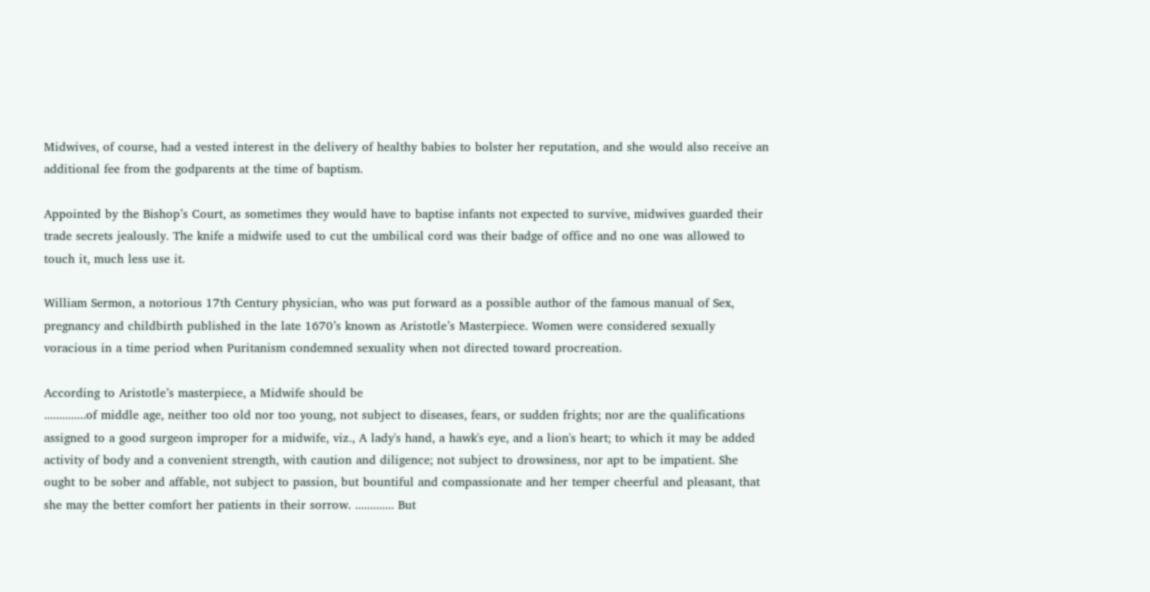Midwives, of course, had a vested interest in the delivery of healthy babies to bolster her reputation, and she would also receive an additional fee from the godparents at the time of baptism.

Appointed by the Bishop’s Court, as sometimes they would have to baptise infants not expected to survive, midwives guarded their trade secrets jealously. The knife a midwife used to cut the umbilical cord was their badge of office and no one was allowed to touch it, much less use it.

William Sermon, a notorious 17th Century physician, who was put forward as a possible author of the famous manual of Sex, pregnancy and childbirth published in the late 1670’s known as Aristotle’s Masterpiece. Women were considered sexually voracious in a time period when Puritanism condemned sexuality when not directed toward procreation.

According to Aristotle’s masterpiece, a Midwife should be
..............of middle age, neither too old nor too young, not subject to diseases, fears, or sudden frights; nor are the qualifications assigned to a good surgeon improper for a midwife, viz., A lady's hand, a hawk's eye, and a lion's heart; to which it may be added activity of body and a convenient strength, with caution and diligence; not subject to drowsiness, nor apt to be impatient. She ought to be sober and affable, not subject to passion, but bountiful and compassionate and her temper cheerful and pleasant, that she may the better comfort her patients in their sorrow. ............. But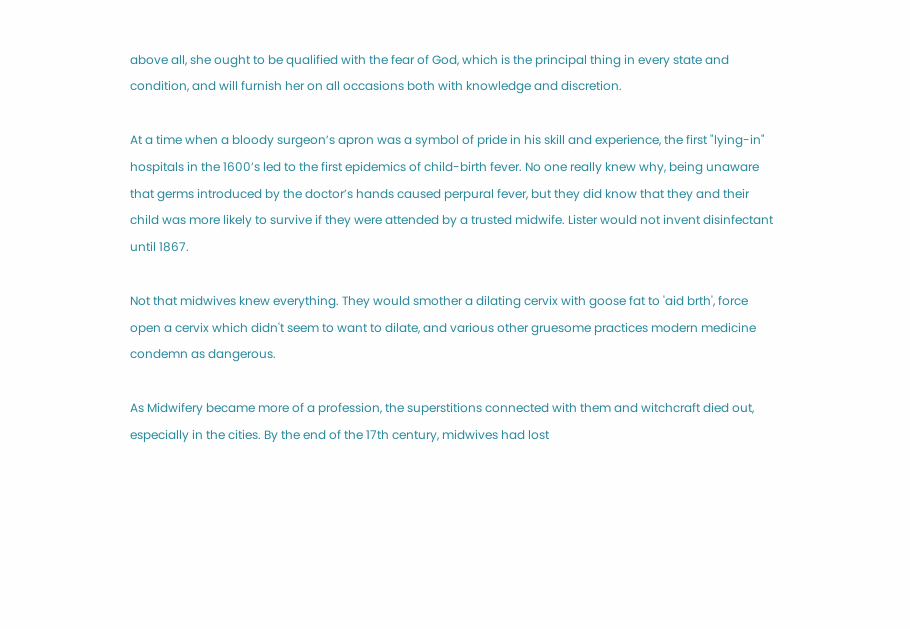above all, she ought to be qualified with the fear of God, which is the principal thing in every state and condition, and will furnish her on all occasions both with knowledge and discretion.

At a time when a bloody surgeon’s apron was a symbol of pride in his skill and experience, the first "lying-in" hospitals in the 1600’s led to the first epidemics of child-birth fever. No one really knew why, being unaware that germs introduced by the doctor’s hands caused perpural fever, but they did know that they and their child was more likely to survive if they were attended by a trusted midwife. Lister would not invent disinfectant until 1867.

Not that midwives knew everything. They would smother a dilating cervix with goose fat to 'aid brth', force open a cervix which didn't seem to want to dilate, and various other gruesome practices modern medicine condemn as dangerous.

As Midwifery became more of a profession, the superstitions connected with them and witchcraft died out, especially in the cities. By the end of the 17th century, midwives had lost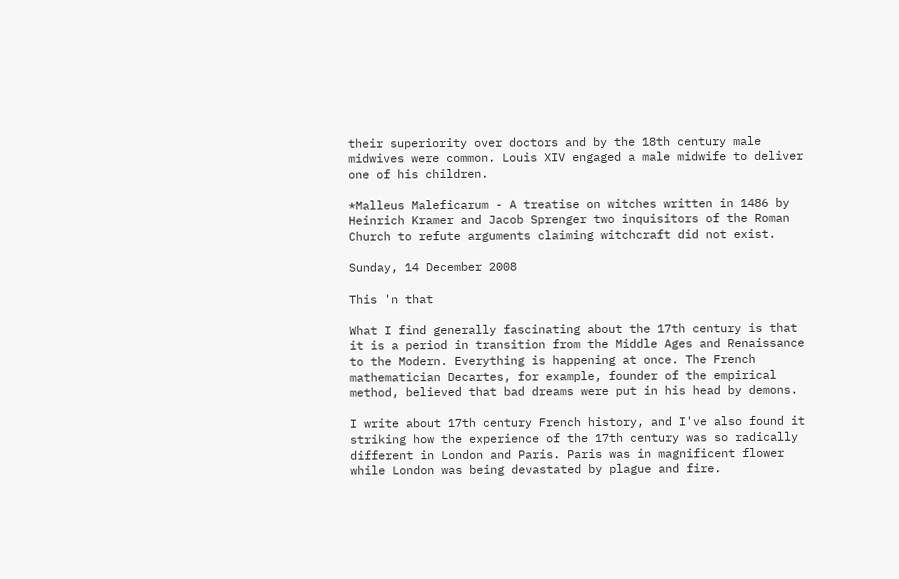their superiority over doctors and by the 18th century male midwives were common. Louis XIV engaged a male midwife to deliver one of his children.

*Malleus Maleficarum - A treatise on witches written in 1486 by Heinrich Kramer and Jacob Sprenger two inquisitors of the Roman Church to refute arguments claiming witchcraft did not exist.

Sunday, 14 December 2008

This 'n that

What I find generally fascinating about the 17th century is that it is a period in transition from the Middle Ages and Renaissance to the Modern. Everything is happening at once. The French mathematician Decartes, for example, founder of the empirical method, believed that bad dreams were put in his head by demons.

I write about 17th century French history, and I've also found it striking how the experience of the 17th century was so radically different in London and Paris. Paris was in magnificent flower while London was being devastated by plague and fire.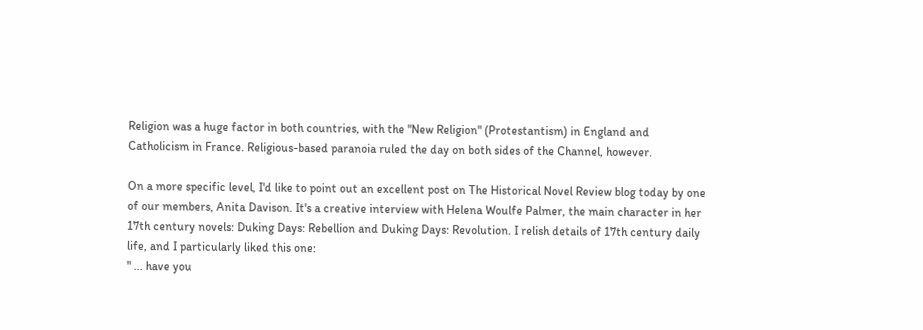Religion was a huge factor in both countries, with the "New Religion" (Protestantism) in England and Catholicism in France. Religious-based paranoia ruled the day on both sides of the Channel, however.

On a more specific level, I'd like to point out an excellent post on The Historical Novel Review blog today by one of our members, Anita Davison. It's a creative interview with Helena Woulfe Palmer, the main character in her 17th century novels: Duking Days: Rebellion and Duking Days: Revolution. I relish details of 17th century daily life, and I particularly liked this one:
" ... have you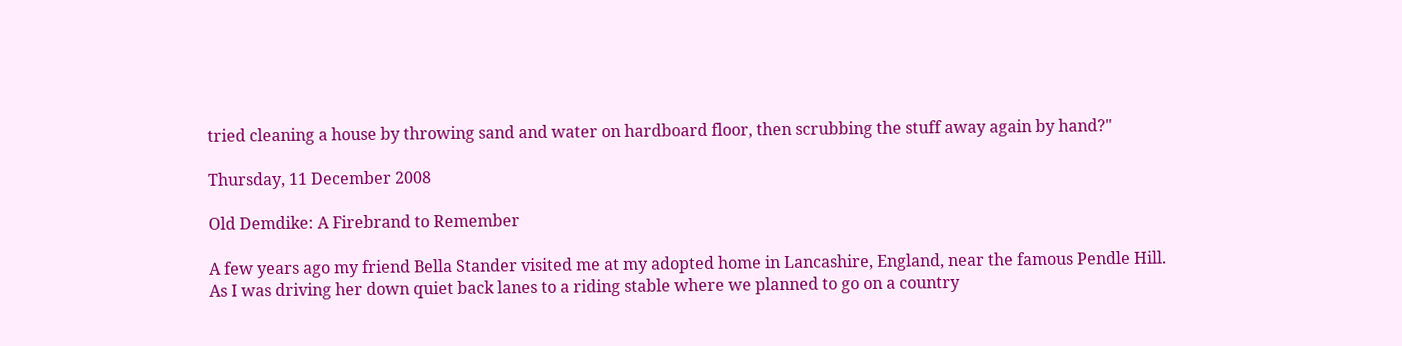tried cleaning a house by throwing sand and water on hardboard floor, then scrubbing the stuff away again by hand?"

Thursday, 11 December 2008

Old Demdike: A Firebrand to Remember

A few years ago my friend Bella Stander visited me at my adopted home in Lancashire, England, near the famous Pendle Hill. As I was driving her down quiet back lanes to a riding stable where we planned to go on a country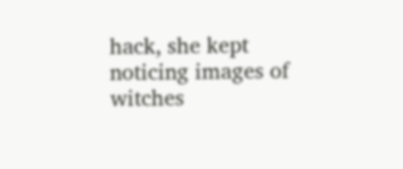hack, she kept noticing images of witches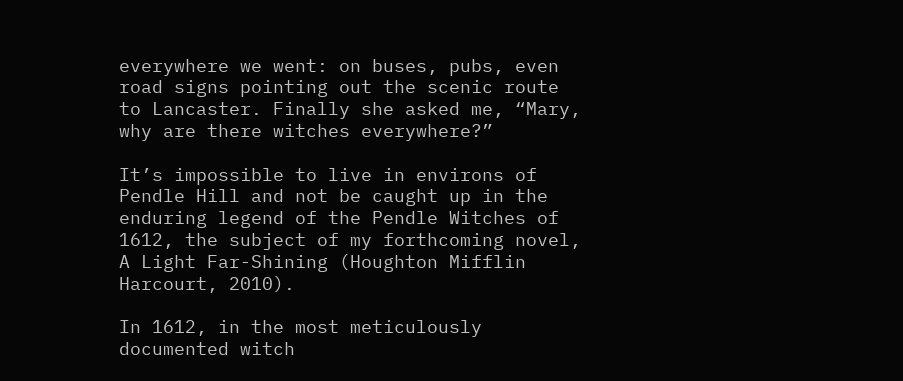everywhere we went: on buses, pubs, even road signs pointing out the scenic route to Lancaster. Finally she asked me, “Mary, why are there witches everywhere?”

It’s impossible to live in environs of Pendle Hill and not be caught up in the enduring legend of the Pendle Witches of 1612, the subject of my forthcoming novel, A Light Far-Shining (Houghton Mifflin Harcourt, 2010).

In 1612, in the most meticulously documented witch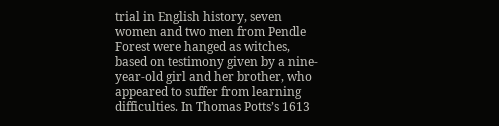trial in English history, seven women and two men from Pendle Forest were hanged as witches, based on testimony given by a nine-year-old girl and her brother, who appeared to suffer from learning difficulties. In Thomas Potts’s 1613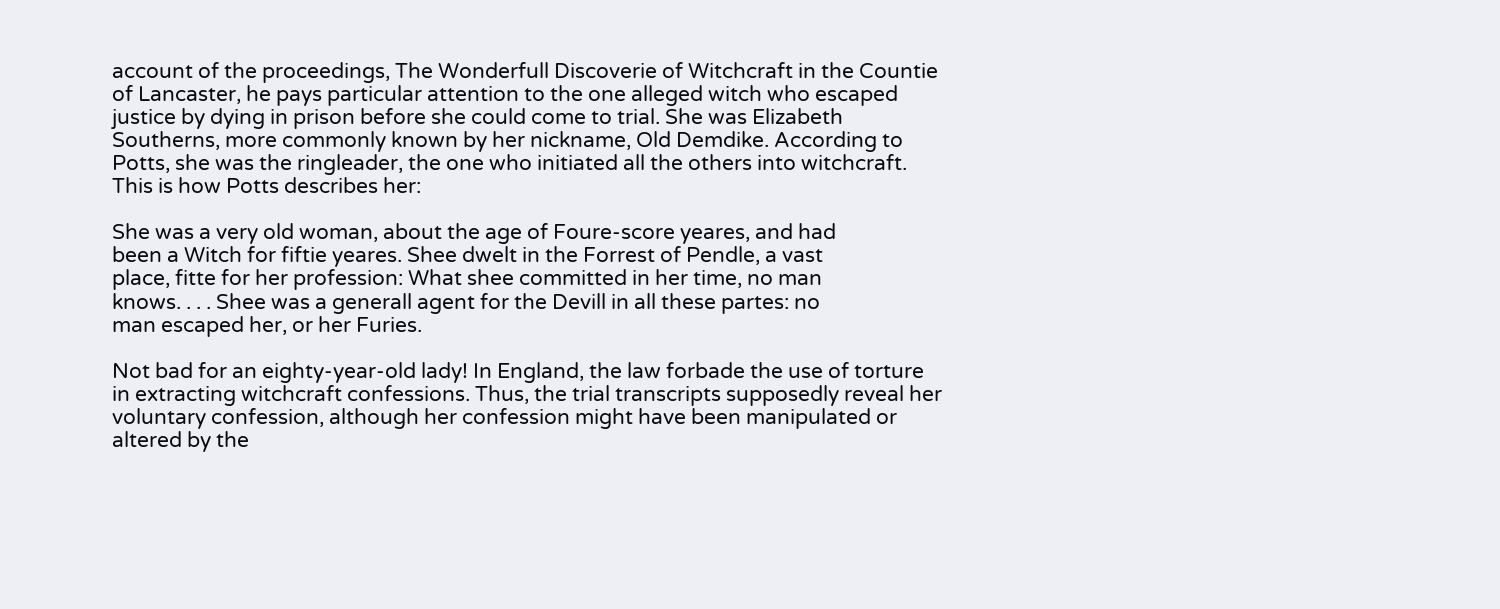account of the proceedings, The Wonderfull Discoverie of Witchcraft in the Countie of Lancaster, he pays particular attention to the one alleged witch who escaped justice by dying in prison before she could come to trial. She was Elizabeth Southerns, more commonly known by her nickname, Old Demdike. According to Potts, she was the ringleader, the one who initiated all the others into witchcraft. This is how Potts describes her:

She was a very old woman, about the age of Foure-score yeares, and had
been a Witch for fiftie yeares. Shee dwelt in the Forrest of Pendle, a vast
place, fitte for her profession: What shee committed in her time, no man
knows. . . . Shee was a generall agent for the Devill in all these partes: no
man escaped her, or her Furies.

Not bad for an eighty-year-old lady! In England, the law forbade the use of torture in extracting witchcraft confessions. Thus, the trial transcripts supposedly reveal her voluntary confession, although her confession might have been manipulated or altered by the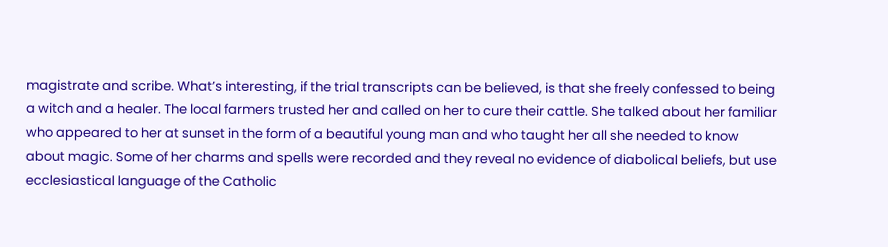magistrate and scribe. What’s interesting, if the trial transcripts can be believed, is that she freely confessed to being a witch and a healer. The local farmers trusted her and called on her to cure their cattle. She talked about her familiar who appeared to her at sunset in the form of a beautiful young man and who taught her all she needed to know about magic. Some of her charms and spells were recorded and they reveal no evidence of diabolical beliefs, but use ecclesiastical language of the Catholic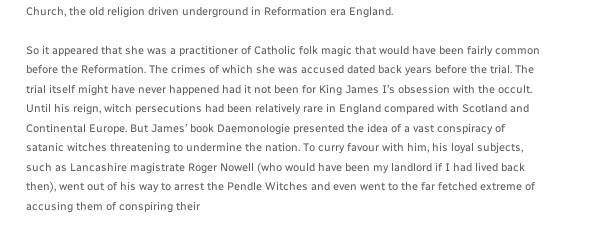Church, the old religion driven underground in Reformation era England.

So it appeared that she was a practitioner of Catholic folk magic that would have been fairly common before the Reformation. The crimes of which she was accused dated back years before the trial. The trial itself might have never happened had it not been for King James I’s obsession with the occult. Until his reign, witch persecutions had been relatively rare in England compared with Scotland and Continental Europe. But James’ book Daemonologie presented the idea of a vast conspiracy of satanic witches threatening to undermine the nation. To curry favour with him, his loyal subjects, such as Lancashire magistrate Roger Nowell (who would have been my landlord if I had lived back then), went out of his way to arrest the Pendle Witches and even went to the far fetched extreme of accusing them of conspiring their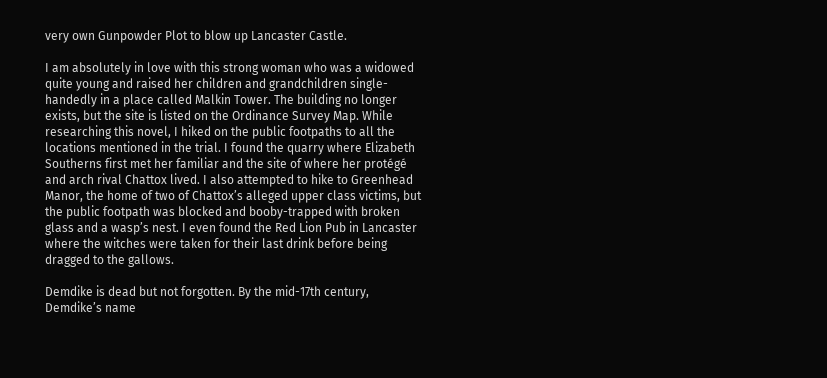very own Gunpowder Plot to blow up Lancaster Castle.

I am absolutely in love with this strong woman who was a widowed quite young and raised her children and grandchildren single-handedly in a place called Malkin Tower. The building no longer exists, but the site is listed on the Ordinance Survey Map. While researching this novel, I hiked on the public footpaths to all the locations mentioned in the trial. I found the quarry where Elizabeth Southerns first met her familiar and the site of where her protégé and arch rival Chattox lived. I also attempted to hike to Greenhead Manor, the home of two of Chattox’s alleged upper class victims, but the public footpath was blocked and booby-trapped with broken glass and a wasp’s nest. I even found the Red Lion Pub in Lancaster where the witches were taken for their last drink before being dragged to the gallows.

Demdike is dead but not forgotten. By the mid-17th century, Demdike’s name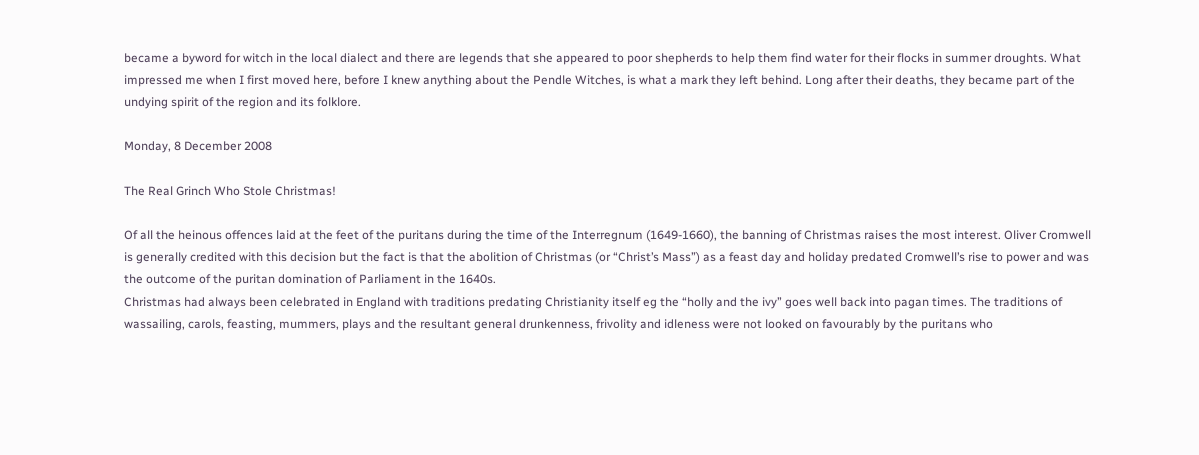became a byword for witch in the local dialect and there are legends that she appeared to poor shepherds to help them find water for their flocks in summer droughts. What impressed me when I first moved here, before I knew anything about the Pendle Witches, is what a mark they left behind. Long after their deaths, they became part of the undying spirit of the region and its folklore.

Monday, 8 December 2008

The Real Grinch Who Stole Christmas!

Of all the heinous offences laid at the feet of the puritans during the time of the Interregnum (1649-1660), the banning of Christmas raises the most interest. Oliver Cromwell is generally credited with this decision but the fact is that the abolition of Christmas (or “Christ’s Mass”) as a feast day and holiday predated Cromwell’s rise to power and was the outcome of the puritan domination of Parliament in the 1640s.
Christmas had always been celebrated in England with traditions predating Christianity itself eg the “holly and the ivy” goes well back into pagan times. The traditions of wassailing, carols, feasting, mummers, plays and the resultant general drunkenness, frivolity and idleness were not looked on favourably by the puritans who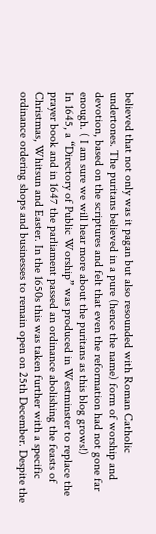believed that not only was it pagan but also resounded with Roman Catholic undertones. The puritans believed in a pure (hence the name) form of worship and devotion, based on the scriptures and felt that even the reformation had not gone far enough. ( I am sure we will hear more about the puritans as this blog grows!)
In 1645, a “Directory of Public Worship” was produced in Westminster to replace the prayer book and in 1647 the parliament passed an ordinance abolishing the feasts of Christmas, Whitsun and Easter. In the 1650s this was taken further with a specific ordinance ordering shops and businesses to remain open on 25th December. Despite the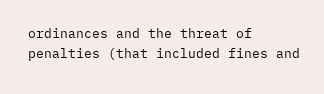ordinances and the threat of penalties (that included fines and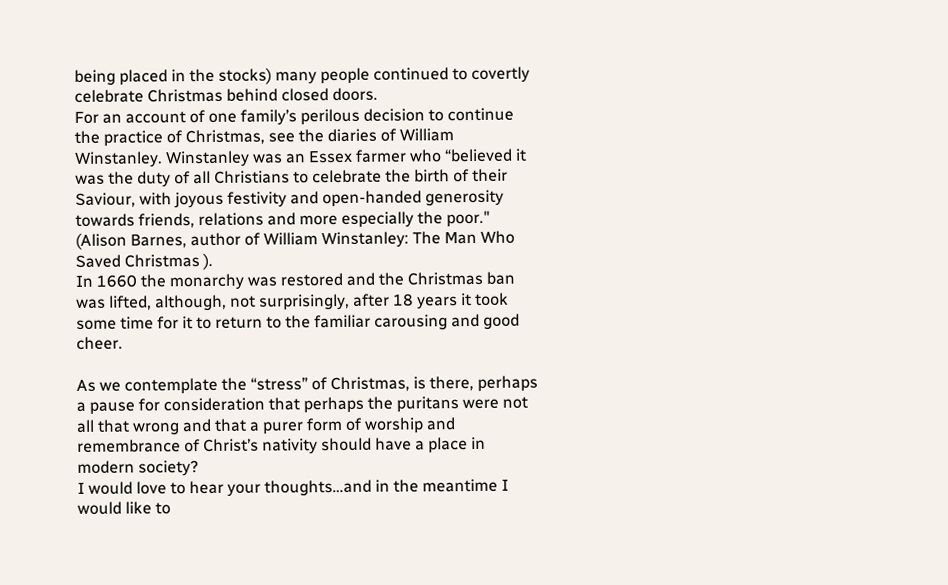being placed in the stocks) many people continued to covertly celebrate Christmas behind closed doors.
For an account of one family’s perilous decision to continue the practice of Christmas, see the diaries of William Winstanley. Winstanley was an Essex farmer who “believed it was the duty of all Christians to celebrate the birth of their Saviour, with joyous festivity and open-handed generosity towards friends, relations and more especially the poor." (Alison Barnes, author of William Winstanley: The Man Who Saved Christmas ).
In 1660 the monarchy was restored and the Christmas ban was lifted, although, not surprisingly, after 18 years it took some time for it to return to the familiar carousing and good cheer.

As we contemplate the “stress” of Christmas, is there, perhaps a pause for consideration that perhaps the puritans were not all that wrong and that a purer form of worship and remembrance of Christ’s nativity should have a place in modern society?
I would love to hear your thoughts…and in the meantime I would like to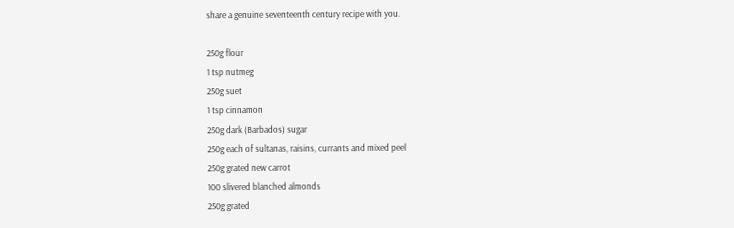share a genuine seventeenth century recipe with you.

250g flour
1 tsp nutmeg
250g suet
1 tsp cinnamon
250g dark (Barbados) sugar
250g each of sultanas, raisins, currants and mixed peel
250g grated new carrot
100 slivered blanched almonds
250g grated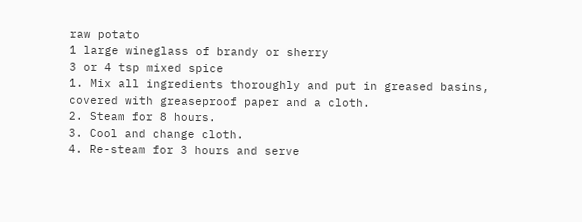raw potato
1 large wineglass of brandy or sherry
3 or 4 tsp mixed spice
1. Mix all ingredients thoroughly and put in greased basins, covered with greaseproof paper and a cloth.
2. Steam for 8 hours.
3. Cool and change cloth.
4. Re-steam for 3 hours and serve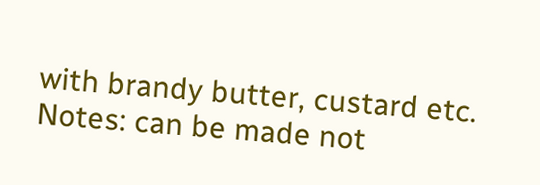with brandy butter, custard etc.
Notes: can be made not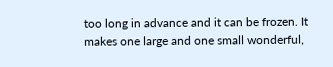too long in advance and it can be frozen. It makes one large and one small wonderful,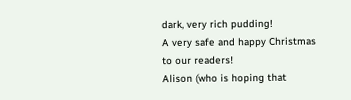dark, very rich pudding!
A very safe and happy Christmas to our readers!
Alison (who is hoping that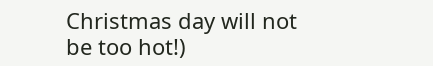Christmas day will not be too hot!)